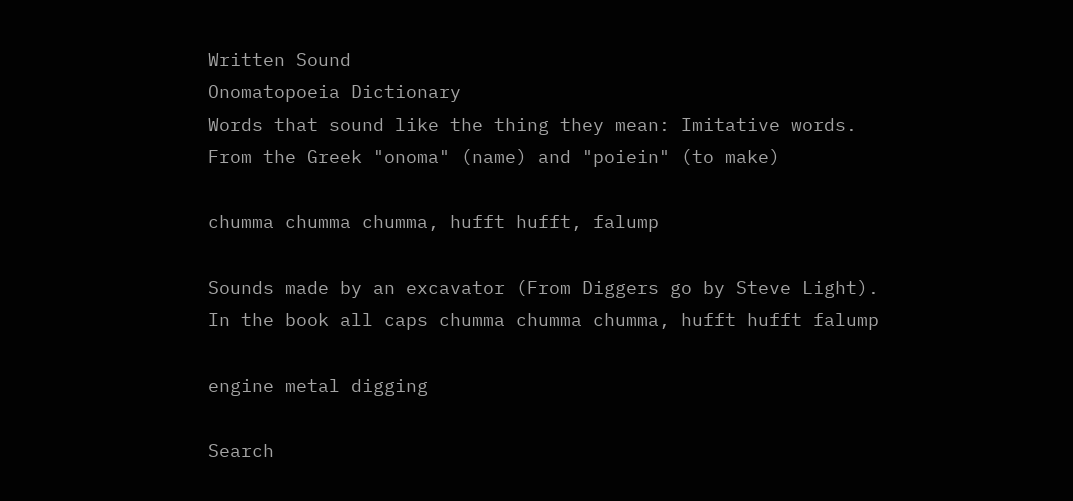Written Sound
Onomatopoeia Dictionary
Words that sound like the thing they mean: Imitative words. From the Greek "onoma" (name) and "poiein" (to make)

chumma chumma chumma, hufft hufft, falump

Sounds made by an excavator (From Diggers go by Steve Light). In the book all caps chumma chumma chumma, hufft hufft falump

engine metal digging

Search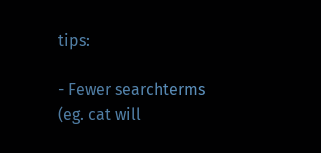tips:

- Fewer searchterms (eg. cat will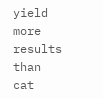yield more results than cat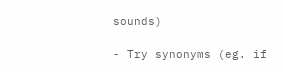sounds)

- Try synonyms (eg. if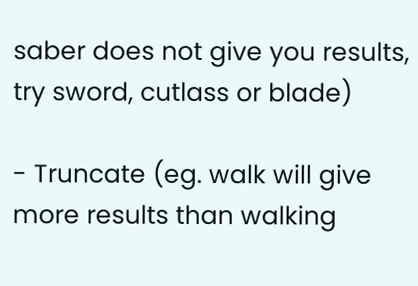saber does not give you results, try sword, cutlass or blade)

- Truncate (eg. walk will give more results than walking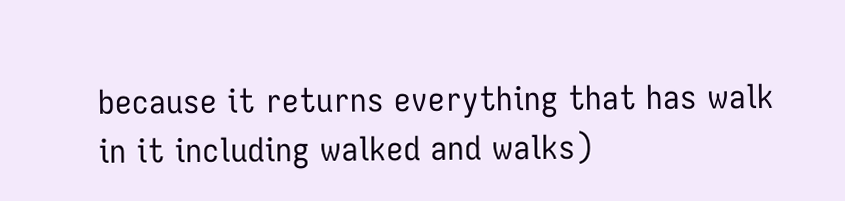because it returns everything that has walk in it including walked and walks)